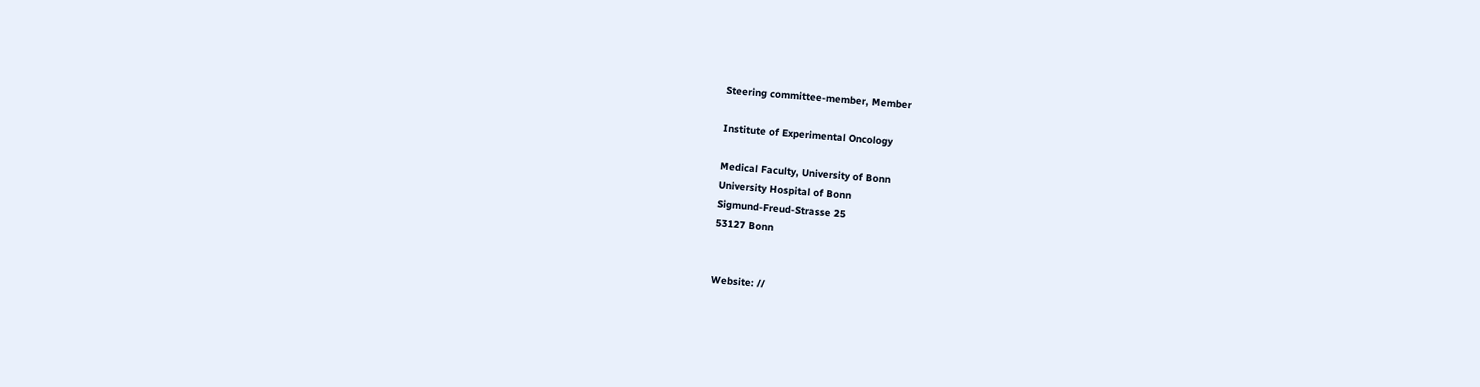Steering committee-member, Member

Institute of Experimental Oncology

Medical Faculty, University of Bonn
University Hospital of Bonn
Sigmund-Freud-Strasse 25
53127 Bonn


Website: //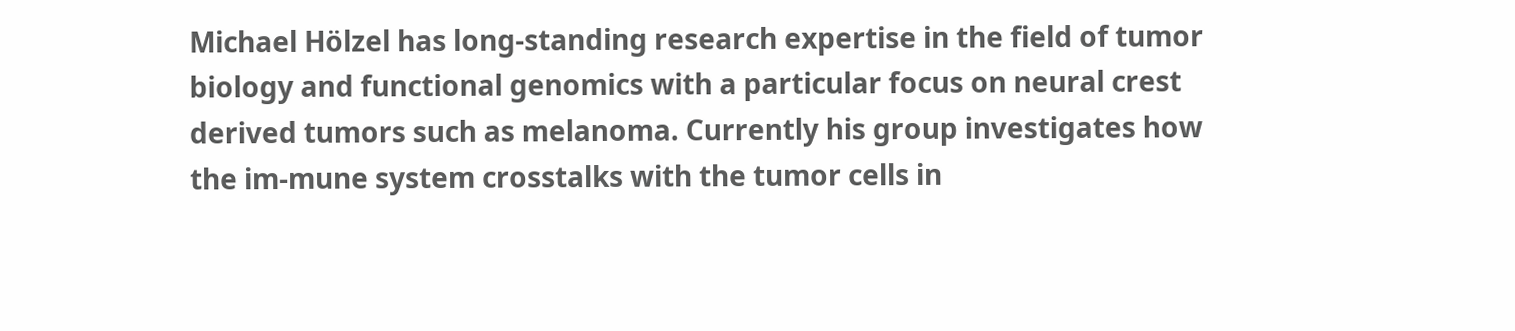Michael Hölzel has long-standing research expertise in the field of tumor biology and functional genomics with a particular focus on neural crest derived tumors such as melanoma. Currently his group investigates how the im-mune system crosstalks with the tumor cells in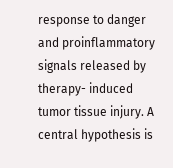response to danger and proinflammatory signals released by therapy- induced tumor tissue injury. A central hypothesis is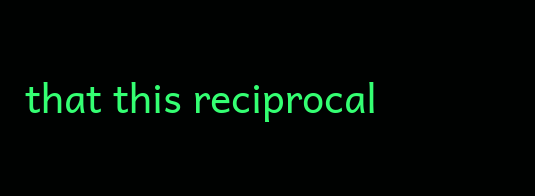that this reciprocal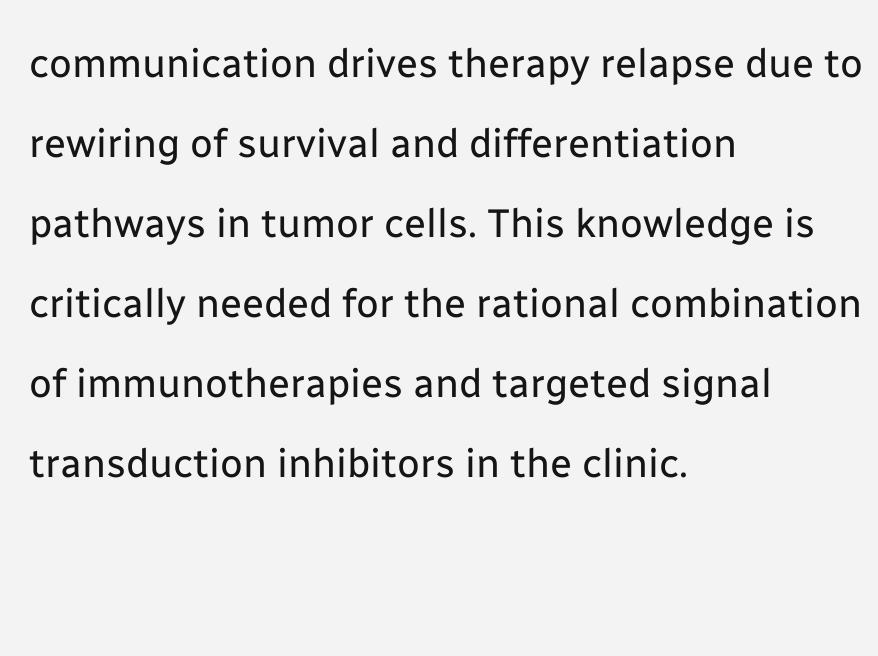communication drives therapy relapse due to rewiring of survival and differentiation pathways in tumor cells. This knowledge is critically needed for the rational combination of immunotherapies and targeted signal transduction inhibitors in the clinic.